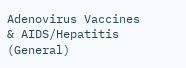Adenovirus Vaccines & AIDS/Hepatitis (General)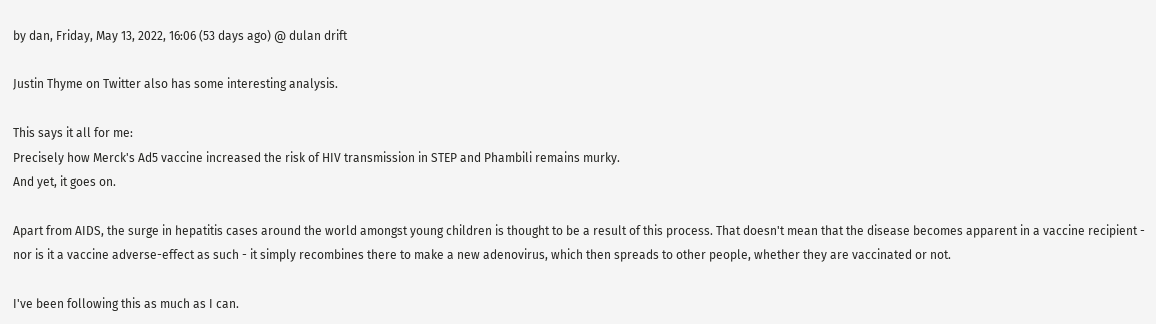by dan, Friday, May 13, 2022, 16:06 (53 days ago) @ dulan drift

Justin Thyme on Twitter also has some interesting analysis.

This says it all for me:
Precisely how Merck's Ad5 vaccine increased the risk of HIV transmission in STEP and Phambili remains murky.
And yet, it goes on.

Apart from AIDS, the surge in hepatitis cases around the world amongst young children is thought to be a result of this process. That doesn't mean that the disease becomes apparent in a vaccine recipient - nor is it a vaccine adverse-effect as such - it simply recombines there to make a new adenovirus, which then spreads to other people, whether they are vaccinated or not.

I've been following this as much as I can.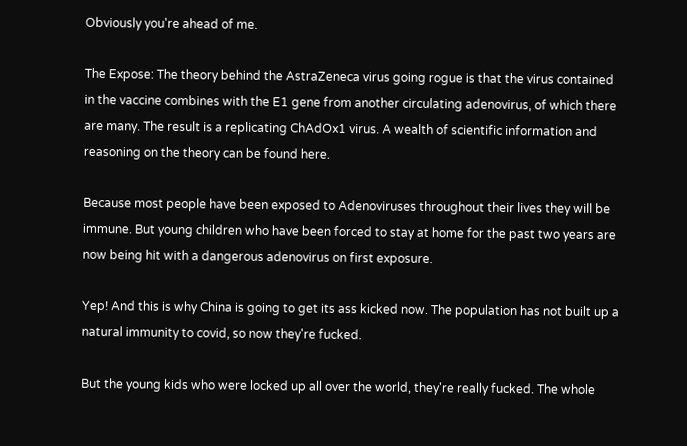Obviously you're ahead of me.

The Expose: The theory behind the AstraZeneca virus going rogue is that the virus contained in the vaccine combines with the E1 gene from another circulating adenovirus, of which there are many. The result is a replicating ChAdOx1 virus. A wealth of scientific information and reasoning on the theory can be found here.

Because most people have been exposed to Adenoviruses throughout their lives they will be immune. But young children who have been forced to stay at home for the past two years are now being hit with a dangerous adenovirus on first exposure.

Yep! And this is why China is going to get its ass kicked now. The population has not built up a natural immunity to covid, so now they're fucked.

But the young kids who were locked up all over the world, they're really fucked. The whole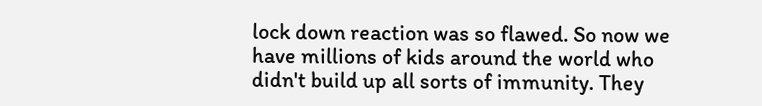lock down reaction was so flawed. So now we have millions of kids around the world who didn't build up all sorts of immunity. They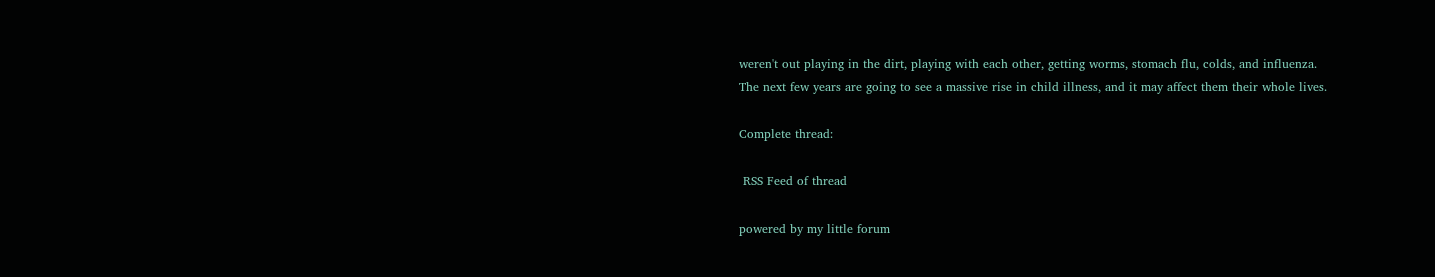weren't out playing in the dirt, playing with each other, getting worms, stomach flu, colds, and influenza. The next few years are going to see a massive rise in child illness, and it may affect them their whole lives.

Complete thread:

 RSS Feed of thread

powered by my little forum